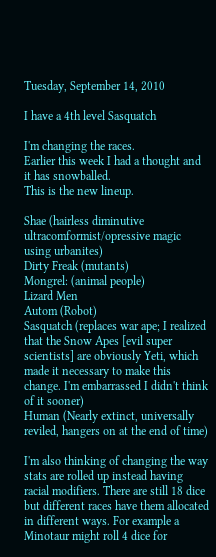Tuesday, September 14, 2010

I have a 4th level Sasquatch

I'm changing the races.
Earlier this week I had a thought and it has snowballed.
This is the new lineup.

Shae (hairless diminutive ultracomformist/opressive magic using urbanites)
Dirty Freak (mutants)
Mongrel: (animal people)
Lizard Men
Autom (Robot)
Sasquatch (replaces war ape; I realized that the Snow Apes [evil super scientists] are obviously Yeti, which made it necessary to make this change. I'm embarrassed I didn't think of it sooner)
Human (Nearly extinct, universally reviled, hangers on at the end of time)

I'm also thinking of changing the way stats are rolled up instead having racial modifiers. There are still 18 dice but different races have them allocated in different ways. For example a Minotaur might roll 4 dice for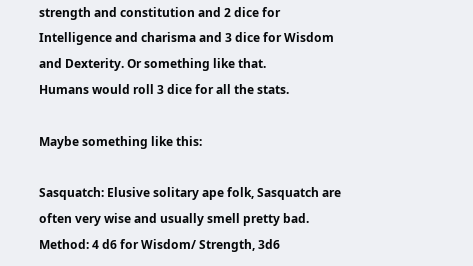strength and constitution and 2 dice for Intelligence and charisma and 3 dice for Wisdom and Dexterity. Or something like that.
Humans would roll 3 dice for all the stats.

Maybe something like this:

Sasquatch: Elusive solitary ape folk, Sasquatch are often very wise and usually smell pretty bad.
Method: 4 d6 for Wisdom/ Strength, 3d6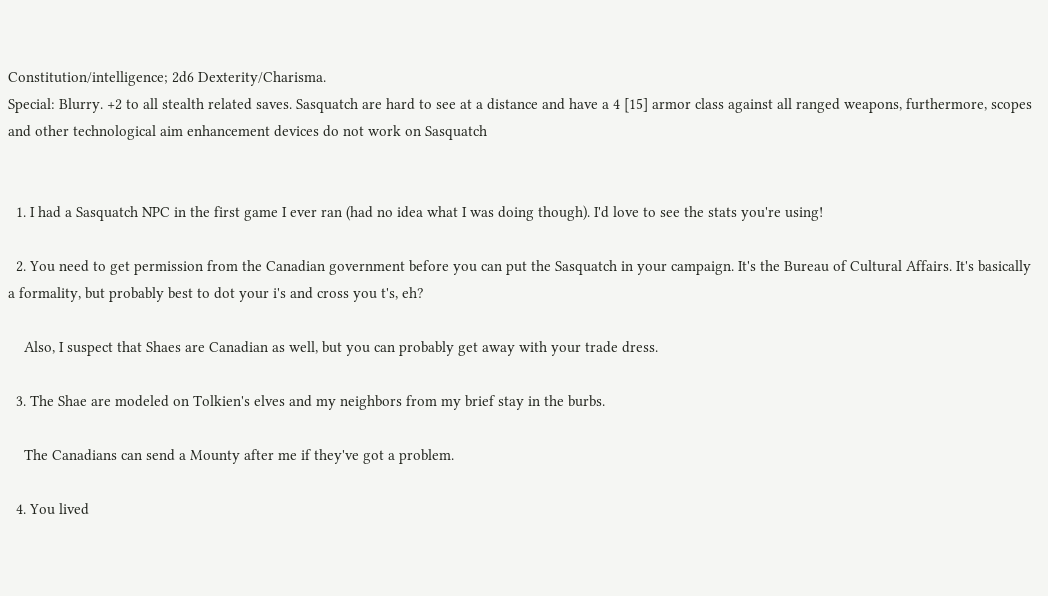Constitution/intelligence; 2d6 Dexterity/Charisma.
Special: Blurry. +2 to all stealth related saves. Sasquatch are hard to see at a distance and have a 4 [15] armor class against all ranged weapons, furthermore, scopes and other technological aim enhancement devices do not work on Sasquatch


  1. I had a Sasquatch NPC in the first game I ever ran (had no idea what I was doing though). I'd love to see the stats you're using!

  2. You need to get permission from the Canadian government before you can put the Sasquatch in your campaign. It's the Bureau of Cultural Affairs. It's basically a formality, but probably best to dot your i's and cross you t's, eh?

    Also, I suspect that Shaes are Canadian as well, but you can probably get away with your trade dress.

  3. The Shae are modeled on Tolkien's elves and my neighbors from my brief stay in the burbs.

    The Canadians can send a Mounty after me if they've got a problem.

  4. You lived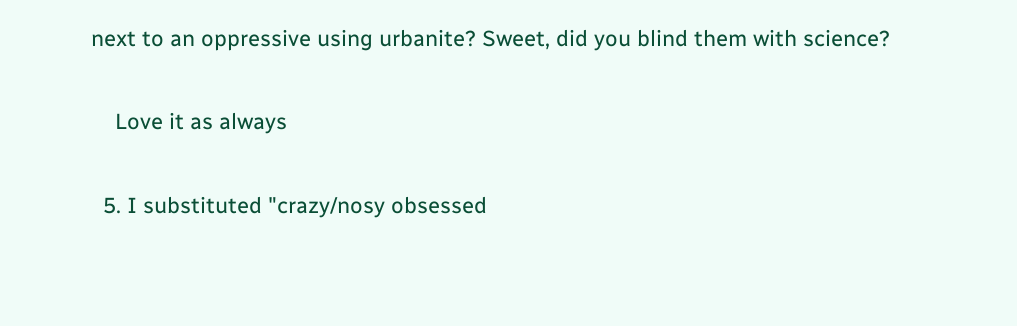next to an oppressive using urbanite? Sweet, did you blind them with science?

    Love it as always

  5. I substituted "crazy/nosy obsessed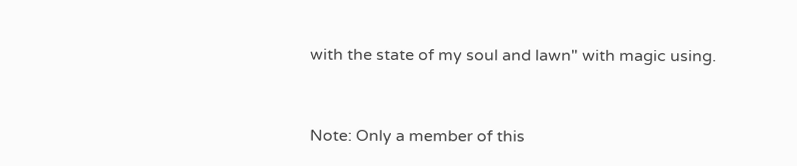with the state of my soul and lawn" with magic using.


Note: Only a member of this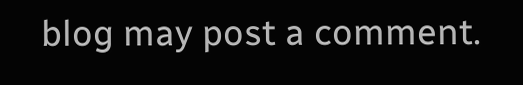blog may post a comment.